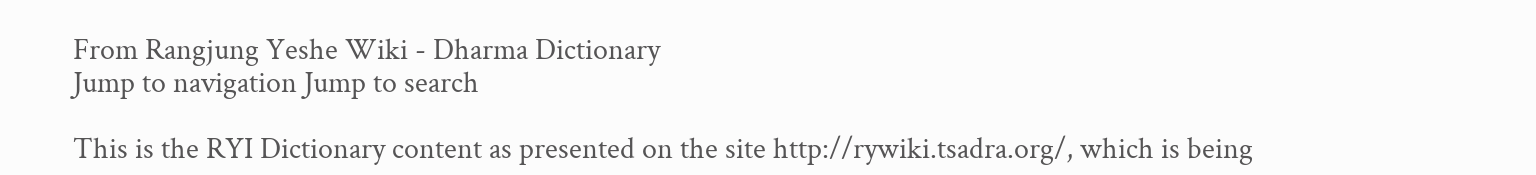From Rangjung Yeshe Wiki - Dharma Dictionary
Jump to navigation Jump to search

This is the RYI Dictionary content as presented on the site http://rywiki.tsadra.org/, which is being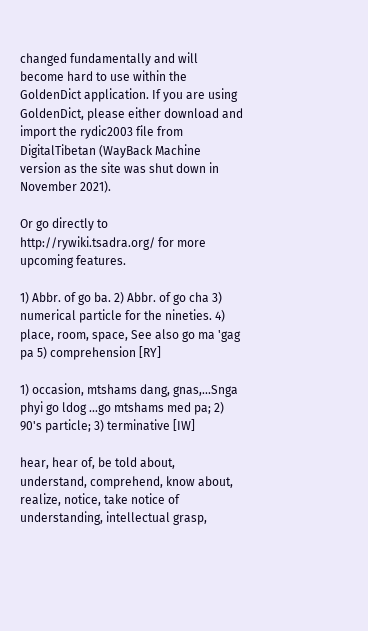changed fundamentally and will become hard to use within the GoldenDict application. If you are using GoldenDict, please either download and import the rydic2003 file from DigitalTibetan (WayBack Machine version as the site was shut down in November 2021).

Or go directly to http://rywiki.tsadra.org/ for more upcoming features.

1) Abbr. of go ba. 2) Abbr. of go cha 3) numerical particle for the nineties. 4) place, room, space, See also go ma 'gag pa 5) comprehension [RY]

1) occasion, mtshams dang, gnas,...Snga phyi go ldog ...go mtshams med pa; 2) 90's particle; 3) terminative [IW]

hear, hear of, be told about, understand, comprehend, know about, realize, notice, take notice of understanding, intellectual grasp,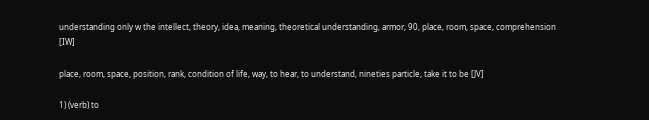understanding only w the intellect, theory, idea, meaning, theoretical understanding, armor, 90, place, room, space, comprehension [IW]

place, room, space, position, rank, condition of life, way, to hear, to understand, nineties particle, take it to be [JV]

1) (verb) to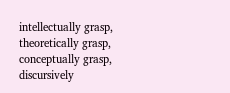intellectually grasp, theoretically grasp, conceptually grasp, discursively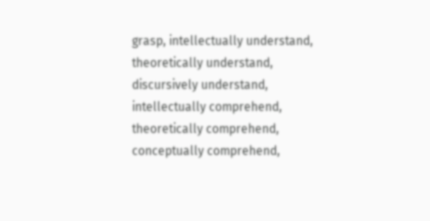grasp, intellectually understand, theoretically understand, discursively understand, intellectually comprehend, theoretically comprehend, conceptually comprehend,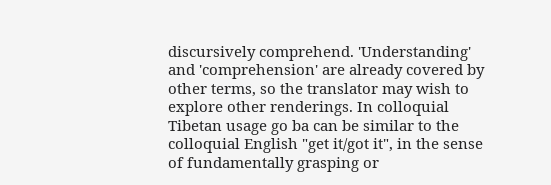discursively comprehend. 'Understanding' and 'comprehension' are already covered by other terms, so the translator may wish to explore other renderings. In colloquial Tibetan usage go ba can be similar to the colloquial English "get it/got it", in the sense of fundamentally grasping or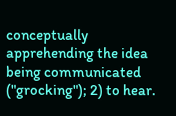conceptually apprehending the idea being communicated ("grocking"); 2) to hear.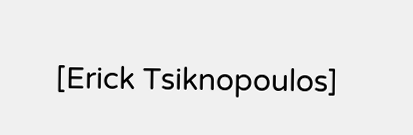[Erick Tsiknopoulos]